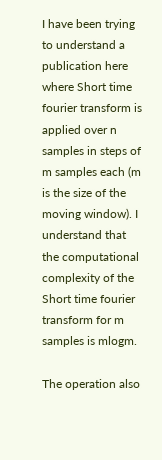I have been trying to understand a publication here where Short time fourier transform is applied over n samples in steps of m samples each (m is the size of the moving window). I understand that the computational complexity of the Short time fourier transform for m samples is mlogm.

The operation also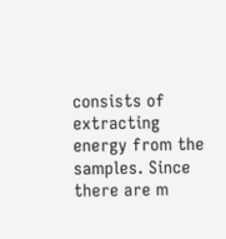consists of extracting energy from the samples. Since there are m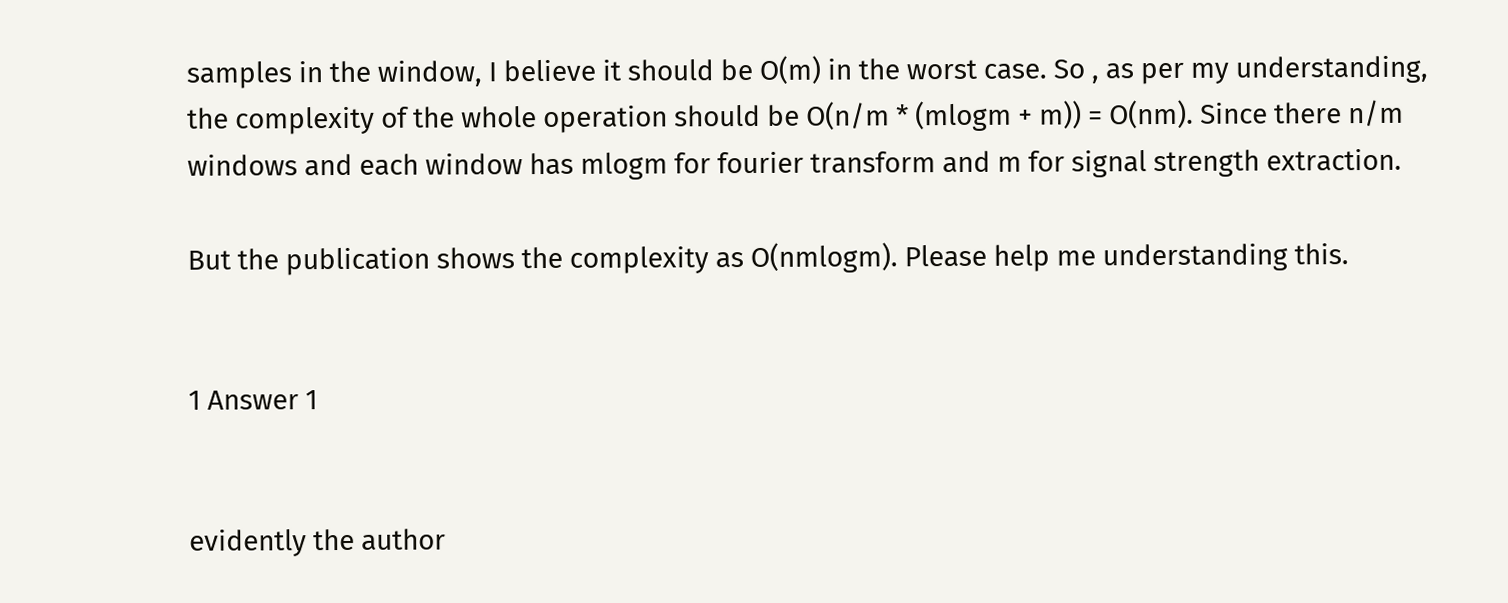samples in the window, I believe it should be O(m) in the worst case. So , as per my understanding, the complexity of the whole operation should be O(n/m * (mlogm + m)) = O(nm). Since there n/m windows and each window has mlogm for fourier transform and m for signal strength extraction.

But the publication shows the complexity as O(nmlogm). Please help me understanding this.


1 Answer 1


evidently the author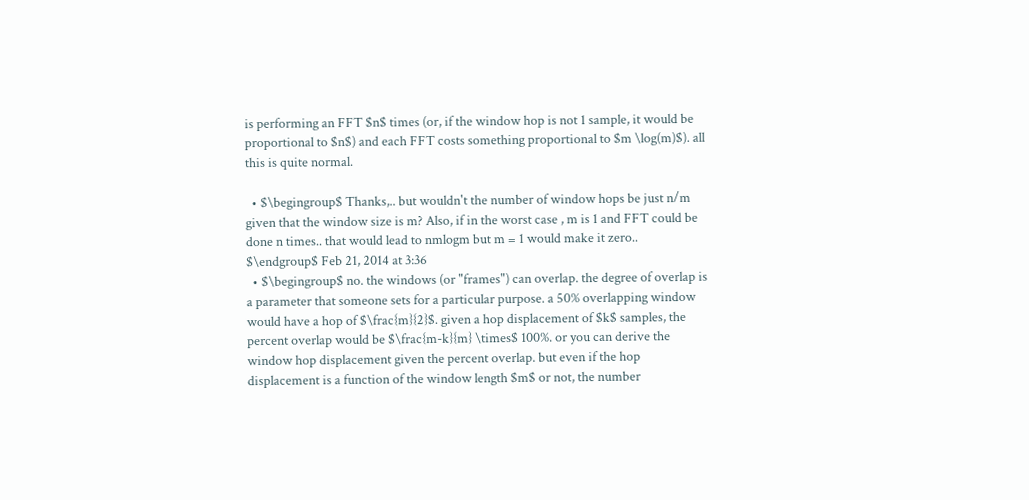is performing an FFT $n$ times (or, if the window hop is not 1 sample, it would be proportional to $n$) and each FFT costs something proportional to $m \log(m)$). all this is quite normal.

  • $\begingroup$ Thanks,.. but wouldn't the number of window hops be just n/m given that the window size is m? Also, if in the worst case , m is 1 and FFT could be done n times.. that would lead to nmlogm but m = 1 would make it zero.. $\endgroup$ Feb 21, 2014 at 3:36
  • $\begingroup$ no. the windows (or "frames") can overlap. the degree of overlap is a parameter that someone sets for a particular purpose. a 50% overlapping window would have a hop of $\frac{m}{2}$. given a hop displacement of $k$ samples, the percent overlap would be $\frac{m-k}{m} \times$ 100%. or you can derive the window hop displacement given the percent overlap. but even if the hop displacement is a function of the window length $m$ or not, the number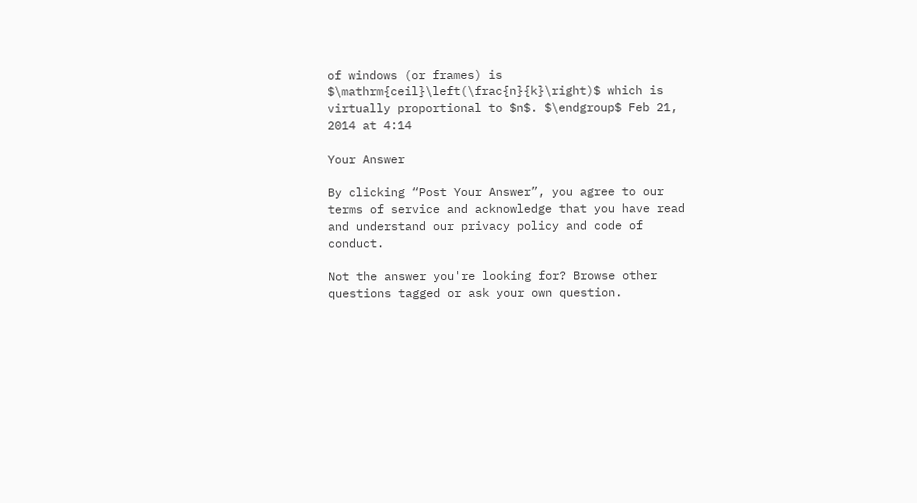of windows (or frames) is $\mathrm{ceil}\left(\frac{n}{k}\right)$ which is virtually proportional to $n$. $\endgroup$ Feb 21, 2014 at 4:14

Your Answer

By clicking “Post Your Answer”, you agree to our terms of service and acknowledge that you have read and understand our privacy policy and code of conduct.

Not the answer you're looking for? Browse other questions tagged or ask your own question.